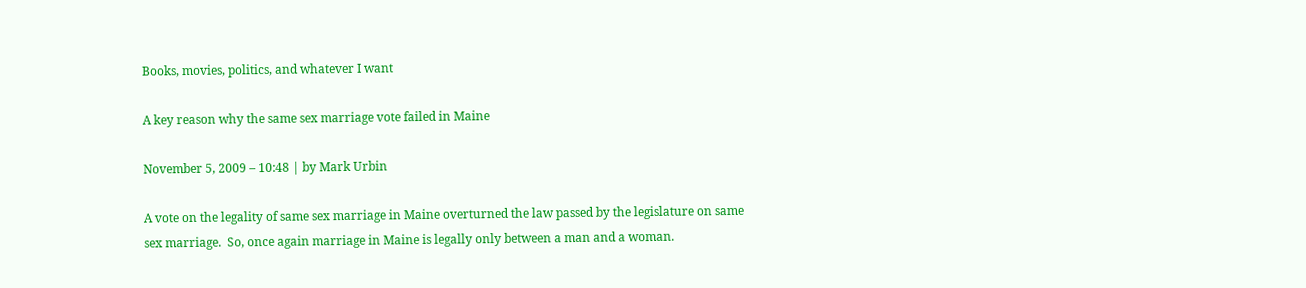Books, movies, politics, and whatever I want

A key reason why the same sex marriage vote failed in Maine

November 5, 2009 – 10:48 | by Mark Urbin

A vote on the legality of same sex marriage in Maine overturned the law passed by the legislature on same sex marriage.  So, once again marriage in Maine is legally only between a man and a woman.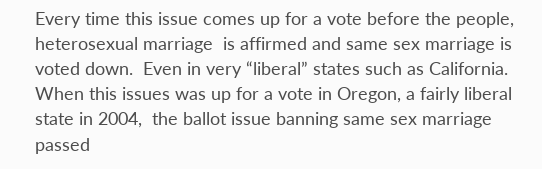Every time this issue comes up for a vote before the people, heterosexual marriage  is affirmed and same sex marriage is voted down.  Even in very “liberal” states such as California.  When this issues was up for a vote in Oregon, a fairly liberal state in 2004,  the ballot issue banning same sex marriage passed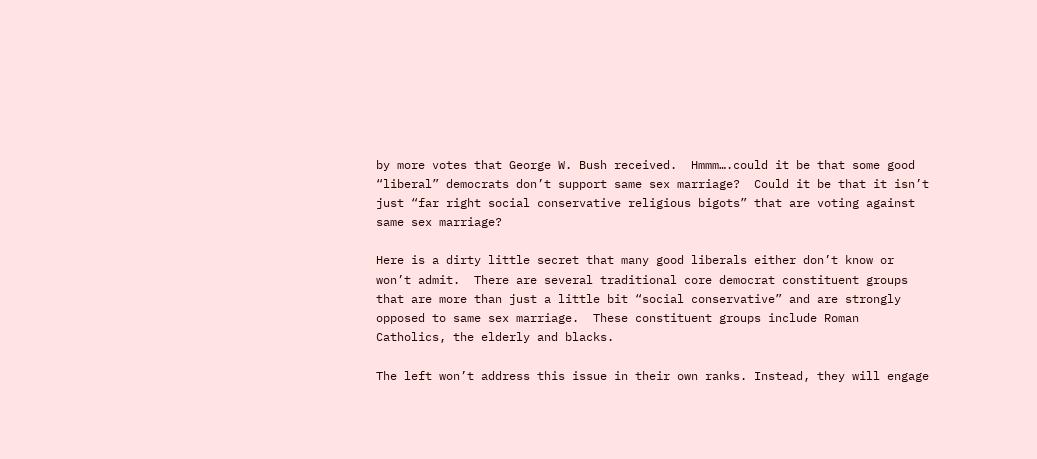by more votes that George W. Bush received.  Hmmm….could it be that some good “liberal” democrats don’t support same sex marriage?  Could it be that it isn’t just “far right social conservative religious bigots” that are voting against same sex marriage?

Here is a dirty little secret that many good liberals either don’t know or won’t admit.  There are several traditional core democrat constituent groups that are more than just a little bit “social conservative” and are strongly opposed to same sex marriage.  These constituent groups include Roman Catholics, the elderly and blacks.

The left won’t address this issue in their own ranks. Instead, they will engage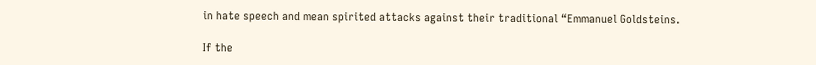in hate speech and mean spirited attacks against their traditional “Emmanuel Goldsteins.

If the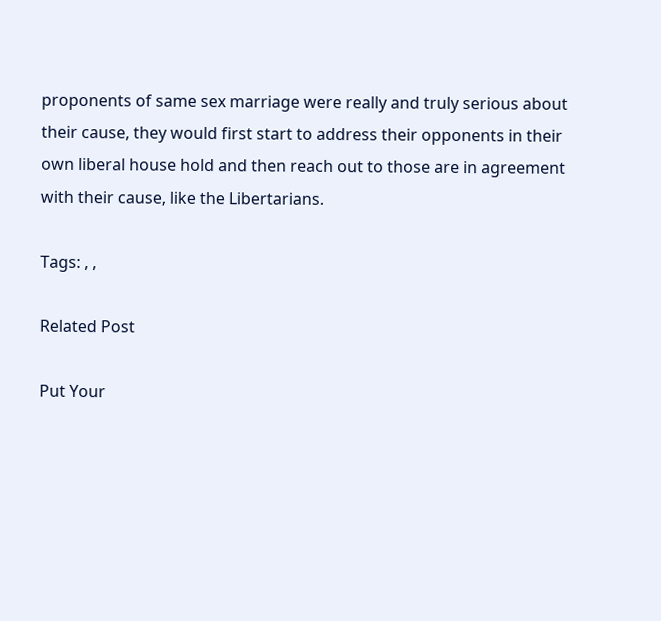proponents of same sex marriage were really and truly serious about their cause, they would first start to address their opponents in their own liberal house hold and then reach out to those are in agreement with their cause, like the Libertarians.

Tags: , ,

Related Post

Put Your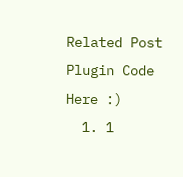Related Post Plugin Code Here :)
  1. 1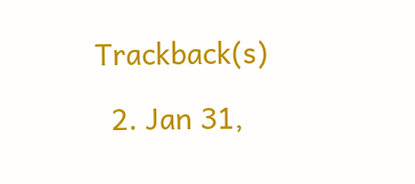Trackback(s)

  2. Jan 31,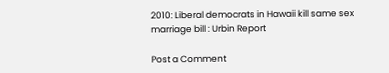2010: Liberal democrats in Hawaii kill same sex marriage bill : Urbin Report

Post a Comment